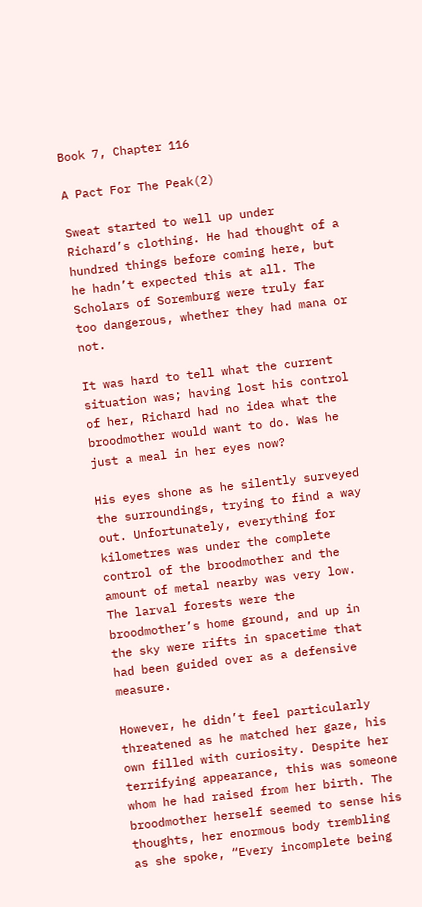Book 7, Chapter 116

A Pact For The Peak(2)

Sweat started to well up under Richard’s clothing. He had thought of a hundred things before coming here, but he hadn’t expected this at all. The Scholars of Soremburg were truly far too dangerous, whether they had mana or not.

It was hard to tell what the current situation was; having lost his control of her, Richard had no idea what the broodmother would want to do. Was he just a meal in her eyes now?

His eyes shone as he silently surveyed the surroundings, trying to find a way out. Unfortunately, everything for kilometres was under the complete control of the broodmother and the amount of metal nearby was very low. The larval forests were the broodmother’s home ground, and up in the sky were rifts in spacetime that had been guided over as a defensive measure.

However, he didn’t feel particularly threatened as he matched her gaze, his own filled with curiosity. Despite her terrifying appearance, this was someone whom he had raised from her birth. The broodmother herself seemed to sense his thoughts, her enormous body trembling as she spoke, “Every incomplete being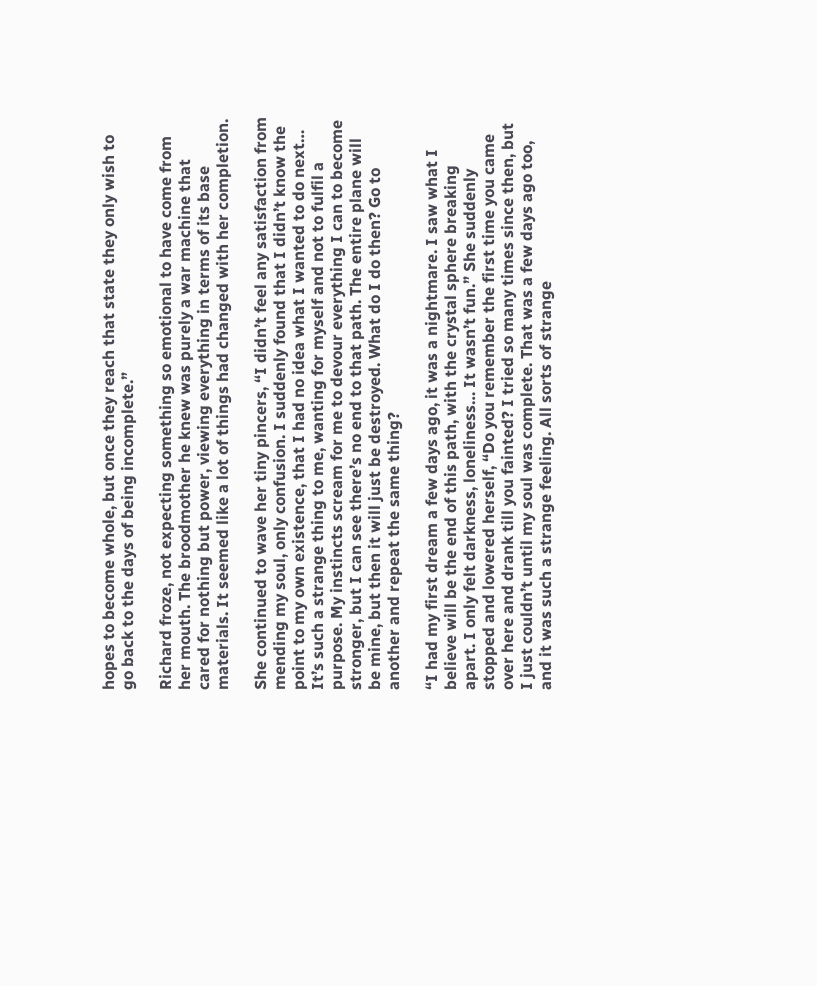hopes to become whole, but once they reach that state they only wish to go back to the days of being incomplete.”

Richard froze, not expecting something so emotional to have come from her mouth. The broodmother he knew was purely a war machine that cared for nothing but power, viewing everything in terms of its base materials. It seemed like a lot of things had changed with her completion.

She continued to wave her tiny pincers, “I didn’t feel any satisfaction from mending my soul, only confusion. I suddenly found that I didn’t know the point to my own existence, that I had no idea what I wanted to do next… It’s such a strange thing to me, wanting for myself and not to fulfil a purpose. My instincts scream for me to devour everything I can to become stronger, but I can see there’s no end to that path. The entire plane will be mine, but then it will just be destroyed. What do I do then? Go to another and repeat the same thing?

“I had my first dream a few days ago, it was a nightmare. I saw what I believe will be the end of this path, with the crystal sphere breaking apart. I only felt darkness, loneliness… It wasn’t fun.” She suddenly stopped and lowered herself, “Do you remember the first time you came over here and drank till you fainted? I tried so many times since then, but I just couldn’t until my soul was complete. That was a few days ago too, and it was such a strange feeling. All sorts of strange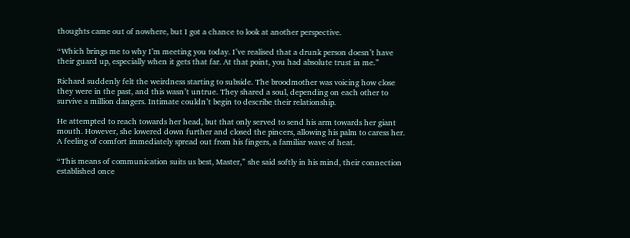thoughts came out of nowhere, but I got a chance to look at another perspective.

“Which brings me to why I’m meeting you today. I’ve realised that a drunk person doesn’t have their guard up, especially when it gets that far. At that point, you had absolute trust in me.”

Richard suddenly felt the weirdness starting to subside. The broodmother was voicing how close they were in the past, and this wasn’t untrue. They shared a soul, depending on each other to survive a million dangers. Intimate couldn’t begin to describe their relationship.

He attempted to reach towards her head, but that only served to send his arm towards her giant mouth. However, she lowered down further and closed the pincers, allowing his palm to caress her. A feeling of comfort immediately spread out from his fingers, a familiar wave of heat.

“This means of communication suits us best, Master,” she said softly in his mind, their connection established once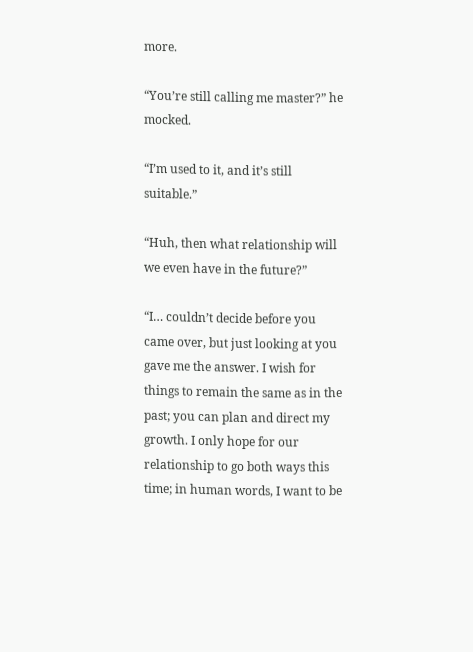more.

“You’re still calling me master?” he mocked.

“I’m used to it, and it’s still suitable.”

“Huh, then what relationship will we even have in the future?”

“I… couldn’t decide before you came over, but just looking at you gave me the answer. I wish for things to remain the same as in the past; you can plan and direct my growth. I only hope for our relationship to go both ways this time; in human words, I want to be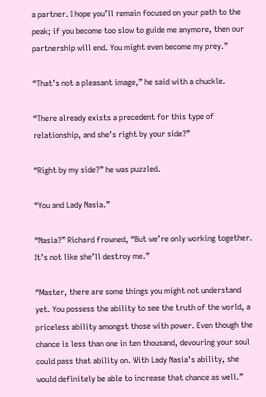a partner. I hope you’ll remain focused on your path to the peak; if you become too slow to guide me anymore, then our partnership will end. You might even become my prey.”

“That’s not a pleasant image,” he said with a chuckle.

“There already exists a precedent for this type of relationship, and she’s right by your side?”

“Right by my side?” he was puzzled.

“You and Lady Nasia.”

“Nasia?” Richard frowned, “But we’re only working together. It’s not like she’ll destroy me.”

“Master, there are some things you might not understand yet. You possess the ability to see the truth of the world, a priceless ability amongst those with power. Even though the chance is less than one in ten thousand, devouring your soul could pass that ability on. With Lady Nasia’s ability, she would definitely be able to increase that chance as well.”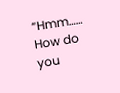“Hmm…… How do you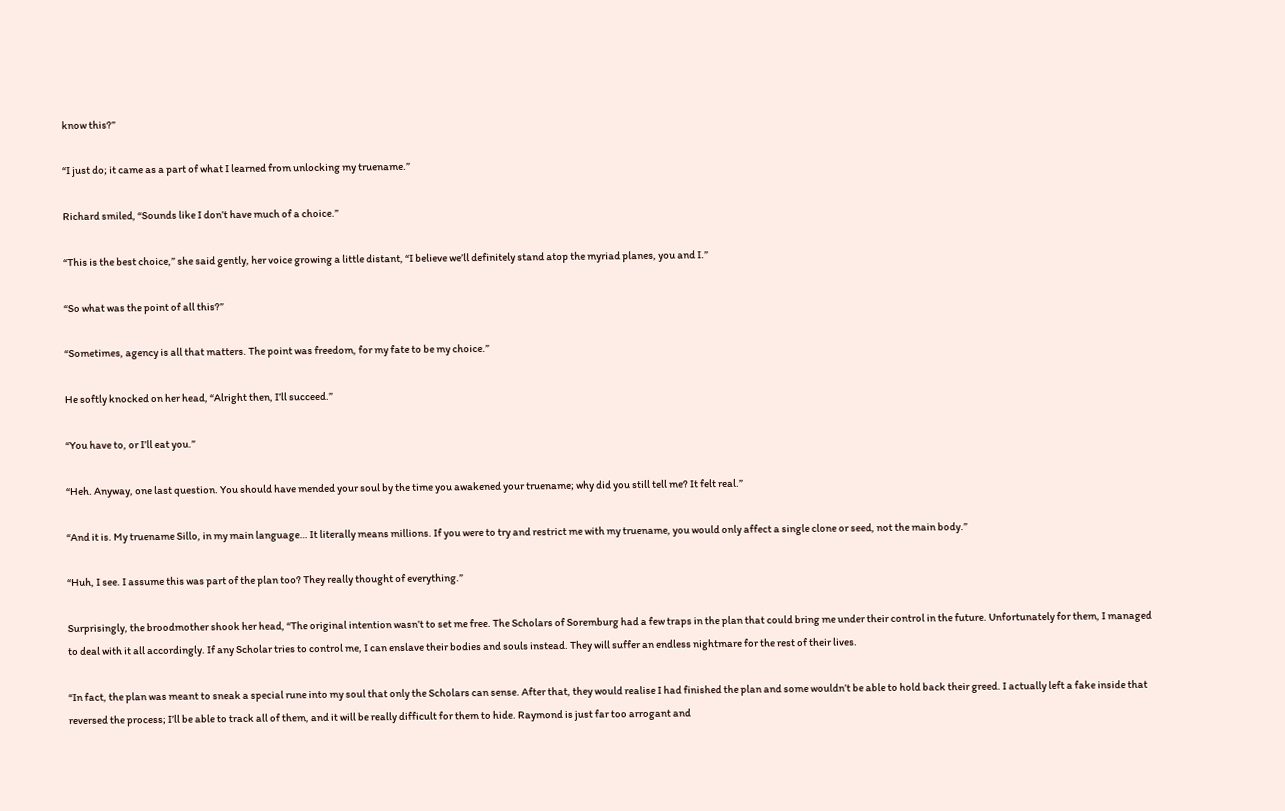know this?”

“I just do; it came as a part of what I learned from unlocking my truename.”

Richard smiled, “Sounds like I don’t have much of a choice.”

“This is the best choice,” she said gently, her voice growing a little distant, “I believe we’ll definitely stand atop the myriad planes, you and I.”

“So what was the point of all this?”

“Sometimes, agency is all that matters. The point was freedom, for my fate to be my choice.”

He softly knocked on her head, “Alright then, I’ll succeed.”

“You have to, or I’ll eat you.”

“Heh. Anyway, one last question. You should have mended your soul by the time you awakened your truename; why did you still tell me? It felt real.”

“And it is. My truename Sillo, in my main language… It literally means millions. If you were to try and restrict me with my truename, you would only affect a single clone or seed, not the main body.”

“Huh, I see. I assume this was part of the plan too? They really thought of everything.”

Surprisingly, the broodmother shook her head, “The original intention wasn’t to set me free. The Scholars of Soremburg had a few traps in the plan that could bring me under their control in the future. Unfortunately for them, I managed to deal with it all accordingly. If any Scholar tries to control me, I can enslave their bodies and souls instead. They will suffer an endless nightmare for the rest of their lives.

“In fact, the plan was meant to sneak a special rune into my soul that only the Scholars can sense. After that, they would realise I had finished the plan and some wouldn’t be able to hold back their greed. I actually left a fake inside that reversed the process; I’ll be able to track all of them, and it will be really difficult for them to hide. Raymond is just far too arrogant and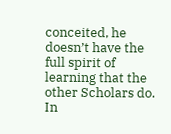conceited, he doesn’t have the full spirit of learning that the other Scholars do. In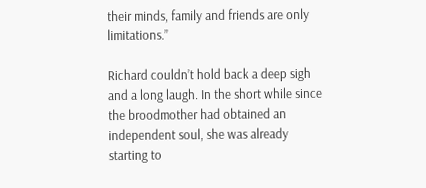their minds, family and friends are only limitations.”

Richard couldn’t hold back a deep sigh and a long laugh. In the short while since the broodmother had obtained an independent soul, she was already starting to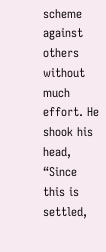scheme against others without much effort. He shook his head, “Since this is settled,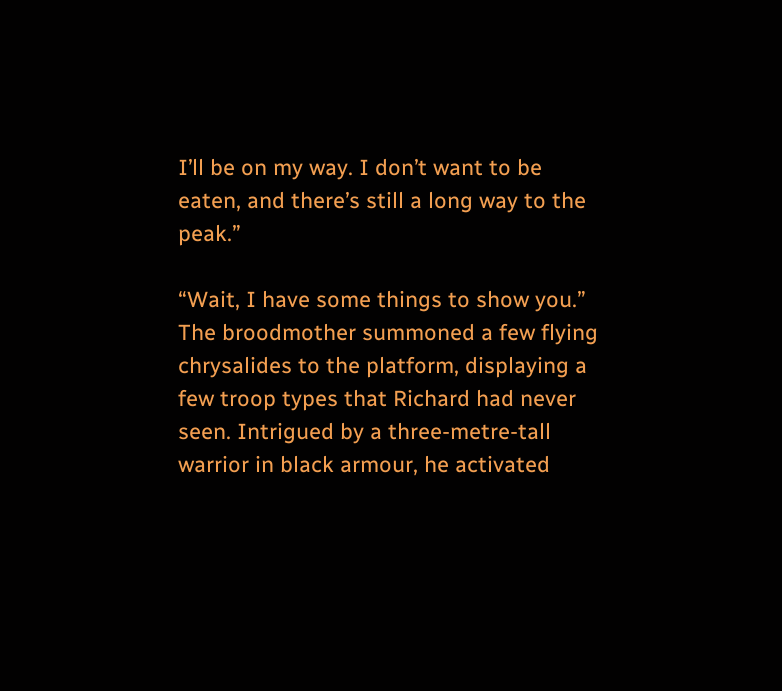I’ll be on my way. I don’t want to be eaten, and there’s still a long way to the peak.”

“Wait, I have some things to show you.” The broodmother summoned a few flying chrysalides to the platform, displaying a few troop types that Richard had never seen. Intrigued by a three-metre-tall warrior in black armour, he activated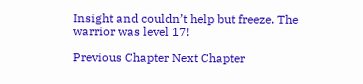Insight and couldn’t help but freeze. The warrior was level 17!

Previous Chapter Next Chapter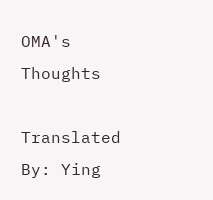OMA's Thoughts

Translated By: Ying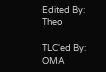Edited By: Theo

TLC'ed By: OMA